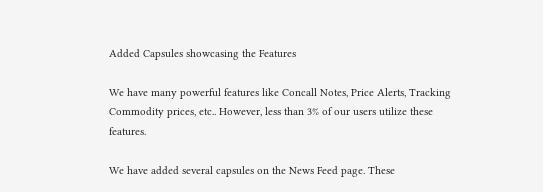Added Capsules showcasing the Features

We have many powerful features like Concall Notes, Price Alerts, Tracking Commodity prices, etc.. However, less than 3% of our users utilize these features.

We have added several capsules on the News Feed page. These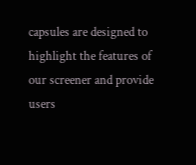capsules are designed to highlight the features of our screener and provide users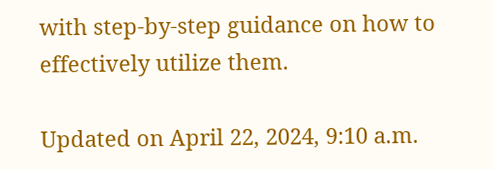with step-by-step guidance on how to effectively utilize them.

Updated on April 22, 2024, 9:10 a.m.